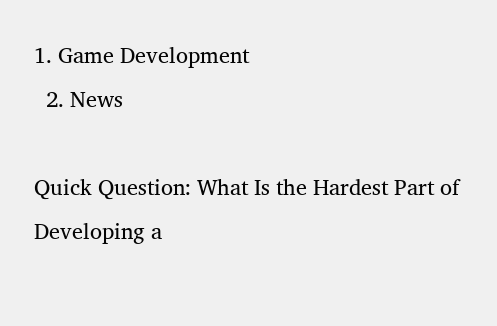1. Game Development
  2. News

Quick Question: What Is the Hardest Part of Developing a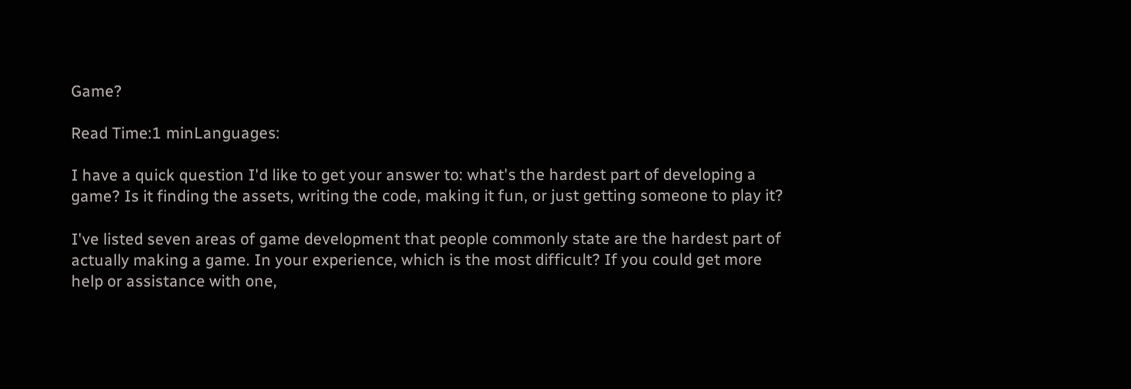Game?

Read Time:1 minLanguages:

I have a quick question I'd like to get your answer to: what's the hardest part of developing a game? Is it finding the assets, writing the code, making it fun, or just getting someone to play it?

I've listed seven areas of game development that people commonly state are the hardest part of actually making a game. In your experience, which is the most difficult? If you could get more help or assistance with one,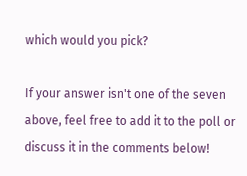which would you pick?

If your answer isn't one of the seven above, feel free to add it to the poll or discuss it in the comments below!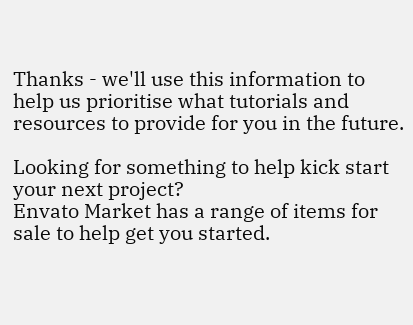Thanks - we'll use this information to help us prioritise what tutorials and resources to provide for you in the future.

Looking for something to help kick start your next project?
Envato Market has a range of items for sale to help get you started.